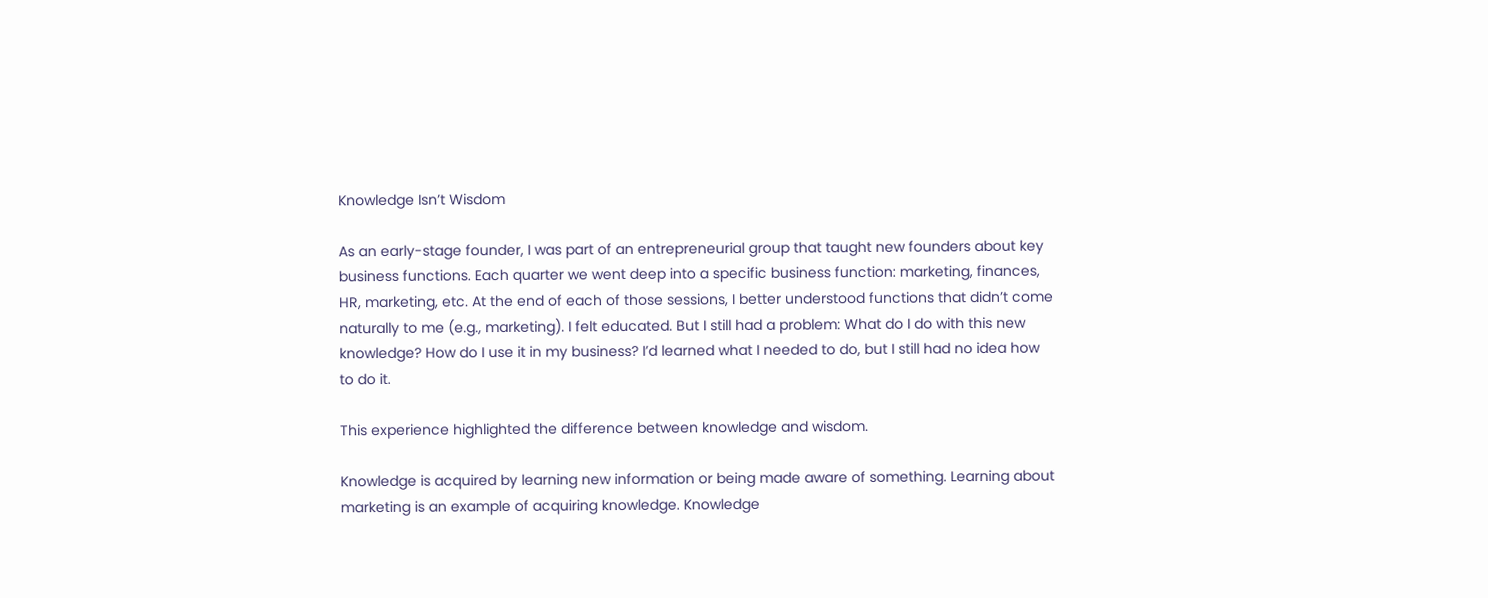Knowledge Isn’t Wisdom

As an early-stage founder, I was part of an entrepreneurial group that taught new founders about key business functions. Each quarter we went deep into a specific business function: marketing, finances, HR, marketing, etc. At the end of each of those sessions, I better understood functions that didn’t come naturally to me (e.g., marketing). I felt educated. But I still had a problem: What do I do with this new knowledge? How do I use it in my business? I’d learned what I needed to do, but I still had no idea how to do it.

This experience highlighted the difference between knowledge and wisdom.

Knowledge is acquired by learning new information or being made aware of something. Learning about marketing is an example of acquiring knowledge. Knowledge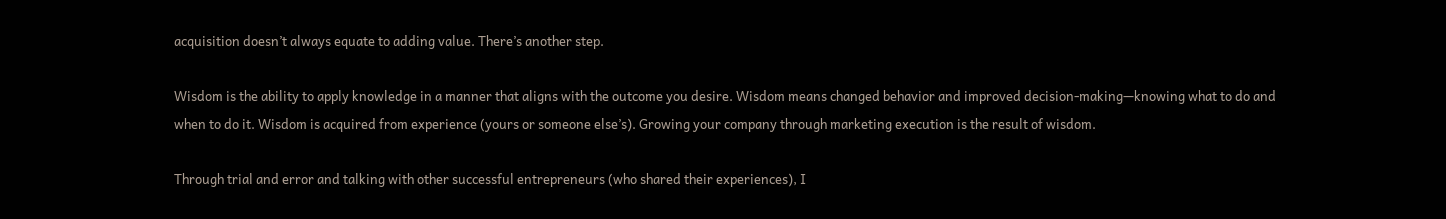acquisition doesn’t always equate to adding value. There’s another step.

Wisdom is the ability to apply knowledge in a manner that aligns with the outcome you desire. Wisdom means changed behavior and improved decision-making—knowing what to do and when to do it. Wisdom is acquired from experience (yours or someone else’s). Growing your company through marketing execution is the result of wisdom.

Through trial and error and talking with other successful entrepreneurs (who shared their experiences), I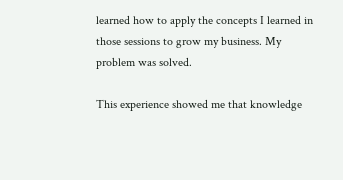learned how to apply the concepts I learned in those sessions to grow my business. My problem was solved.

This experience showed me that knowledge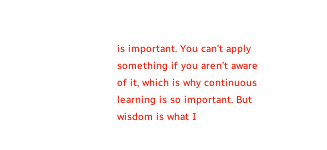is important. You can’t apply something if you aren’t aware of it, which is why continuous learning is so important. But wisdom is what I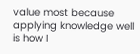value most because applying knowledge well is how I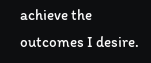achieve the outcomes I desire.